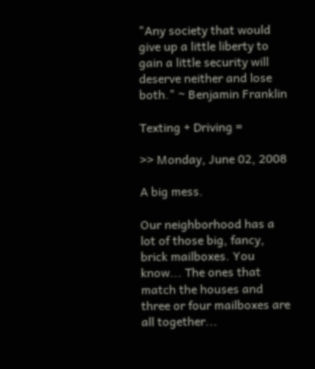"Any society that would give up a little liberty to gain a little security will deserve neither and lose both." ~ Benjamin Franklin

Texting + Driving =

>> Monday, June 02, 2008

A big mess.

Our neighborhood has a lot of those big, fancy, brick mailboxes. You know... The ones that match the houses and three or four mailboxes are all together...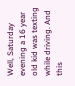Well, Saturday evening a 16 year old kid was texting while driving. And this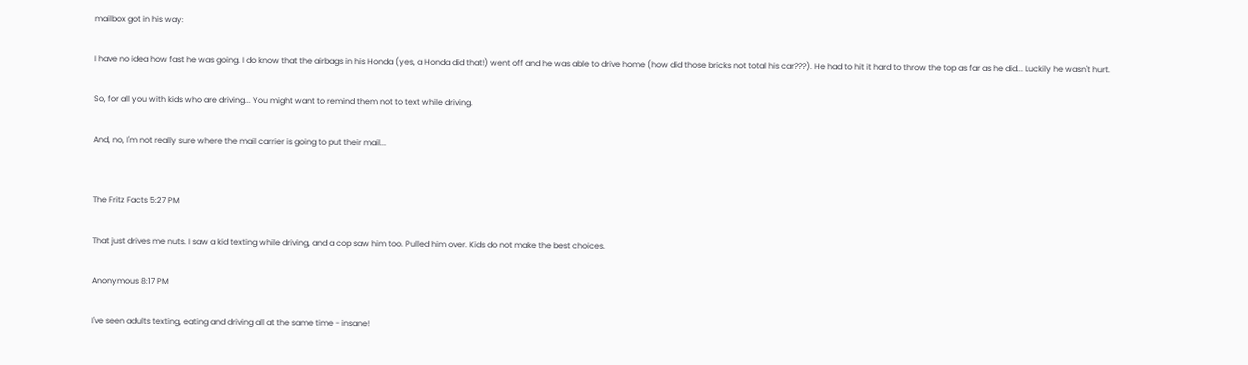mailbox got in his way:

I have no idea how fast he was going. I do know that the airbags in his Honda (yes, a Honda did that!) went off and he was able to drive home (how did those bricks not total his car???). He had to hit it hard to throw the top as far as he did... Luckily he wasn't hurt.

So, for all you with kids who are driving... You might want to remind them not to text while driving.

And, no, I'm not really sure where the mail carrier is going to put their mail...


The Fritz Facts 5:27 PM

That just drives me nuts. I saw a kid texting while driving, and a cop saw him too. Pulled him over. Kids do not make the best choices.

Anonymous 8:17 PM

I've seen adults texting, eating and driving all at the same time - insane!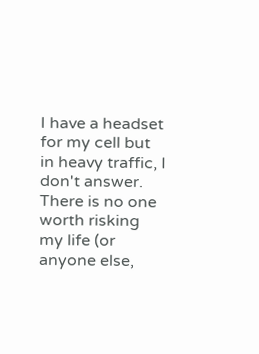I have a headset for my cell but in heavy traffic, I don't answer. There is no one worth risking my life (or anyone else,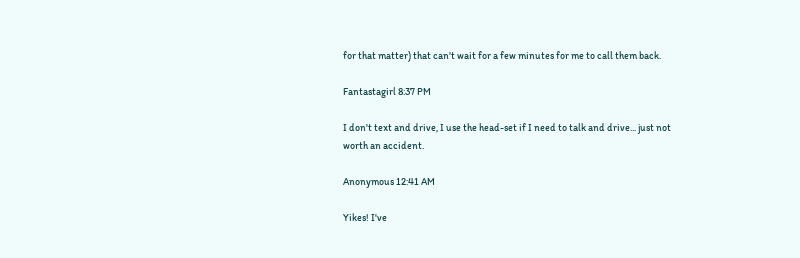for that matter) that can't wait for a few minutes for me to call them back.

Fantastagirl 8:37 PM

I don't text and drive, I use the head-set if I need to talk and drive... just not worth an accident.

Anonymous 12:41 AM

Yikes! I've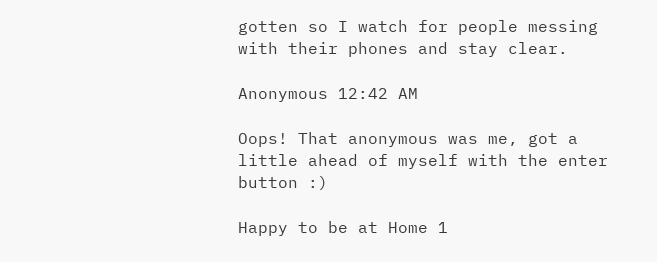gotten so I watch for people messing with their phones and stay clear.

Anonymous 12:42 AM

Oops! That anonymous was me, got a little ahead of myself with the enter button :)

Happy to be at Home 1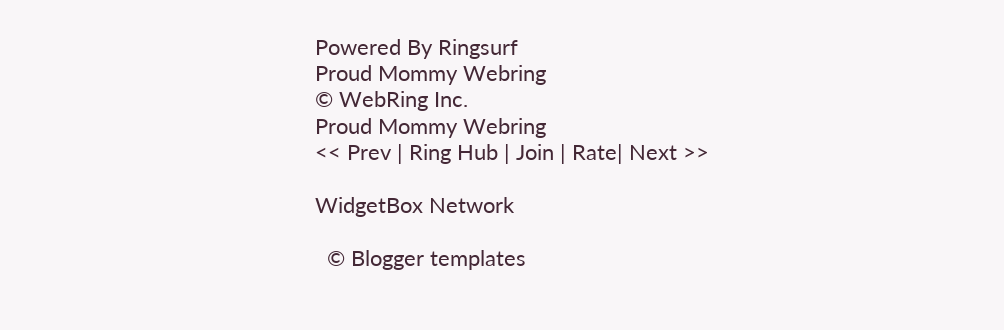Powered By Ringsurf
Proud Mommy Webring
© WebRing Inc.
Proud Mommy Webring
<< Prev | Ring Hub | Join | Rate| Next >>

WidgetBox Network

  © Blogger templates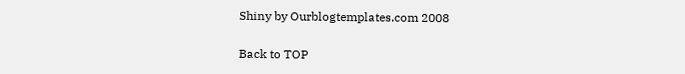Shiny by Ourblogtemplates.com 2008

Back to TOP